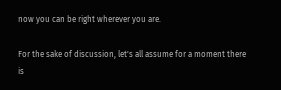now you can be right wherever you are.

For the sake of discussion, let's all assume for a moment there is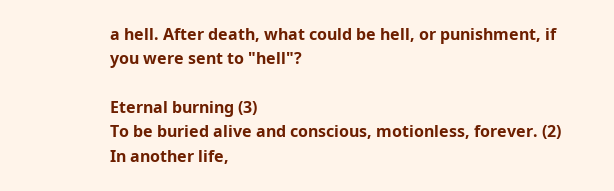a hell. After death, what could be hell, or punishment, if you were sent to "hell"?

Eternal burning (3)
To be buried alive and conscious, motionless, forever. (2)
In another life,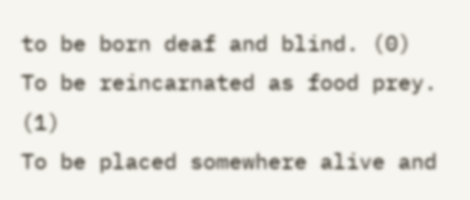to be born deaf and blind. (0)
To be reincarnated as food prey. (1)
To be placed somewhere alive and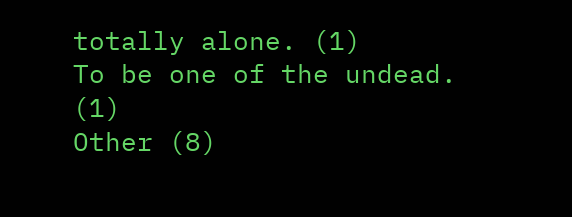totally alone. (1)
To be one of the undead. (1)
Other (8)